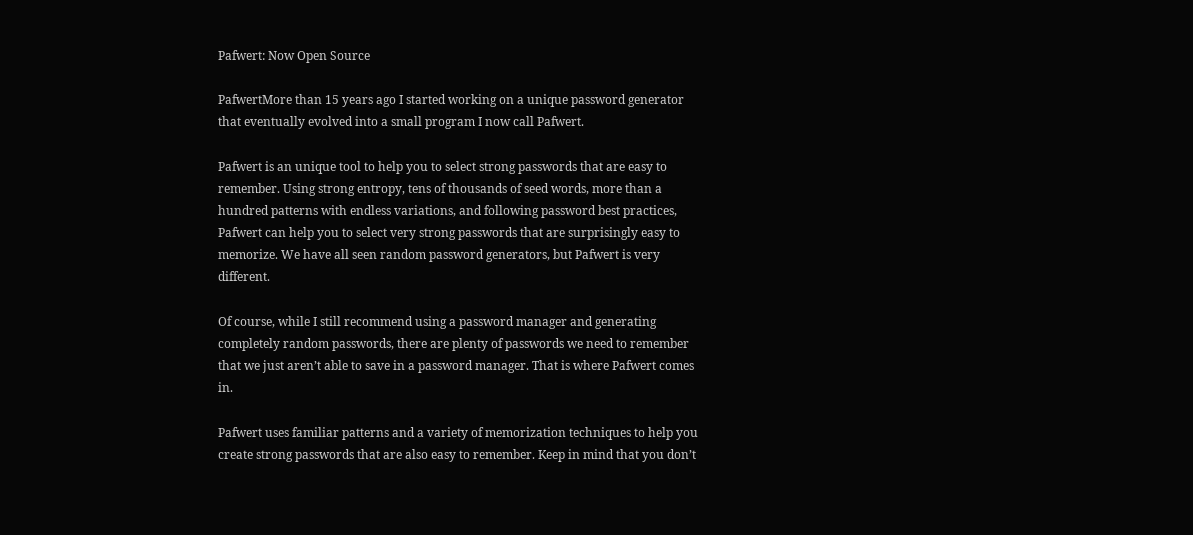Pafwert: Now Open Source

PafwertMore than 15 years ago I started working on a unique password generator that eventually evolved into a small program I now call Pafwert.

Pafwert is an unique tool to help you to select strong passwords that are easy to remember. Using strong entropy, tens of thousands of seed words, more than a hundred patterns with endless variations, and following password best practices, Pafwert can help you to select very strong passwords that are surprisingly easy to memorize. We have all seen random password generators, but Pafwert is very different.

Of course, while I still recommend using a password manager and generating completely random passwords, there are plenty of passwords we need to remember that we just aren’t able to save in a password manager. That is where Pafwert comes in.

Pafwert uses familiar patterns and a variety of memorization techniques to help you create strong passwords that are also easy to remember. Keep in mind that you don’t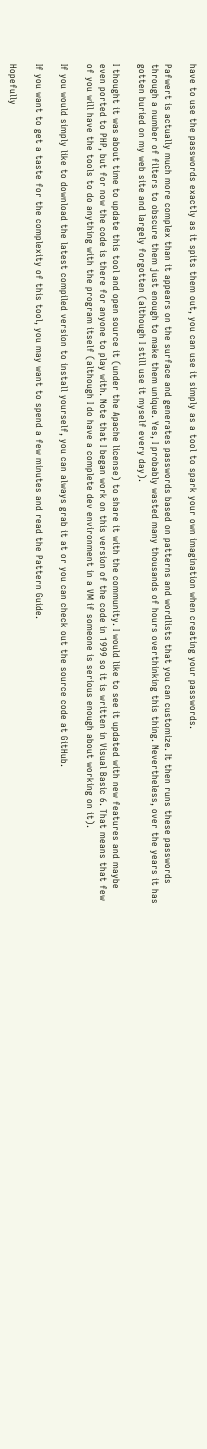have to use the passwords exactly as it spits them out, you can use it simply as a tool to spark your own imagination when creating your passwords.

Pafwert is actually much more complex than it appears on the surface and generates passwords based on patterns and wordlists that you can customize. It then runs these passwords through a number of filters to obscure them just enough to make them unique. Yes, I probably wasted many thousands of hours overthinking this thing. Nevertheless, over the years it has gotten buried on my web site and largely forgotten (although I still use it myself every day).

I thought it was about time to update this tool and open source it (under the Apache license) to share it with the community. I would like to see it updated with new features and maybe even ported to PHP, but for now the code is there for anyone to play with. Note that I began work on this version of the code in 1999 so it is written in Visual Basic 6. That means that few of you will have the tools to do anything with the program itself (although I do have a complete dev environment in a VM if someone is serious enough about working on it).

If you would simply like to download the latest compiled version to install yourself, you can always grab it at or you can check out the source code at GitHub.

If you want to get a taste for the complexity of this tool, you may want to spend a few minutes and read the Pattern Guide.

Hopefully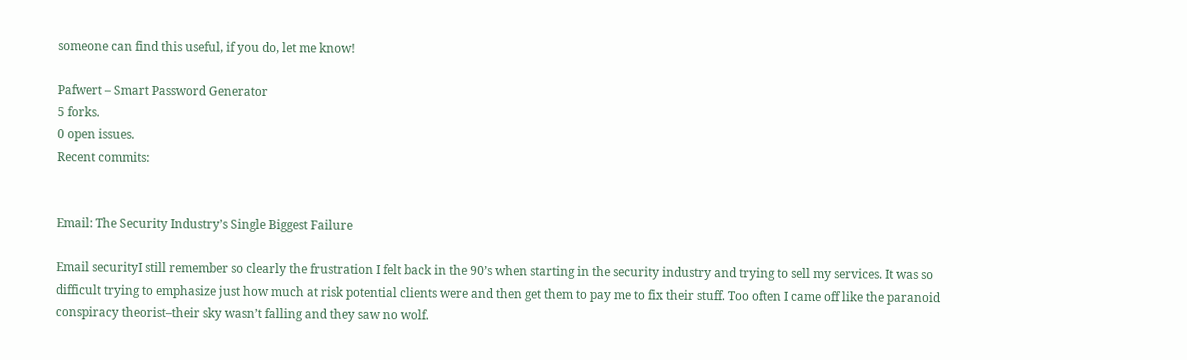someone can find this useful, if you do, let me know!

Pafwert – Smart Password Generator
5 forks.
0 open issues.
Recent commits:


Email: The Security Industry’s Single Biggest Failure

Email securityI still remember so clearly the frustration I felt back in the 90’s when starting in the security industry and trying to sell my services. It was so difficult trying to emphasize just how much at risk potential clients were and then get them to pay me to fix their stuff. Too often I came off like the paranoid conspiracy theorist–their sky wasn’t falling and they saw no wolf.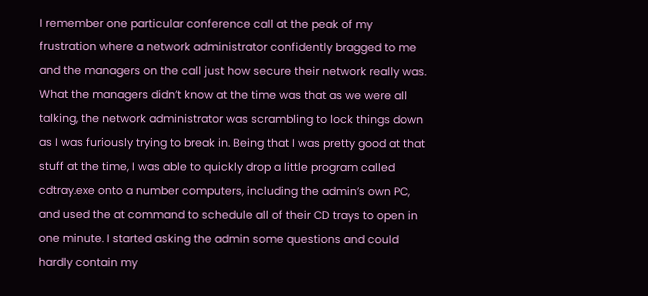I remember one particular conference call at the peak of my frustration where a network administrator confidently bragged to me and the managers on the call just how secure their network really was. What the managers didn’t know at the time was that as we were all talking, the network administrator was scrambling to lock things down as I was furiously trying to break in. Being that I was pretty good at that stuff at the time, I was able to quickly drop a little program called cdtray.exe onto a number computers, including the admin’s own PC, and used the at command to schedule all of their CD trays to open in one minute. I started asking the admin some questions and could hardly contain my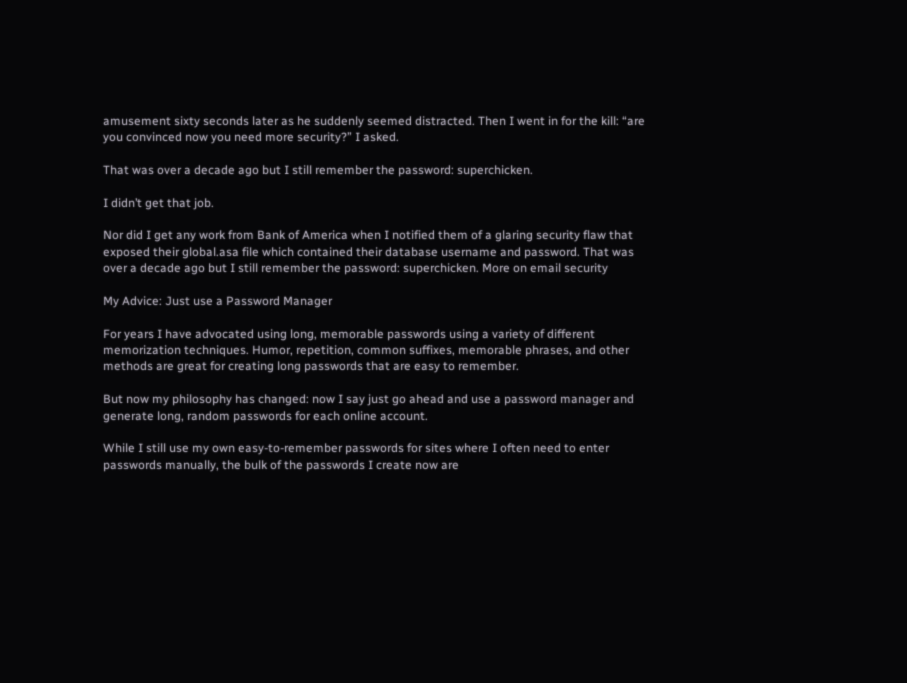amusement sixty seconds later as he suddenly seemed distracted. Then I went in for the kill: “are you convinced now you need more security?” I asked.

That was over a decade ago but I still remember the password: superchicken.

I didn’t get that job.

Nor did I get any work from Bank of America when I notified them of a glaring security flaw that exposed their global.asa file which contained their database username and password. That was over a decade ago but I still remember the password: superchicken. More on email security

My Advice: Just use a Password Manager

For years I have advocated using long, memorable passwords using a variety of different memorization techniques. Humor, repetition, common suffixes, memorable phrases, and other methods are great for creating long passwords that are easy to remember.

But now my philosophy has changed: now I say just go ahead and use a password manager and generate long, random passwords for each online account.

While I still use my own easy-to-remember passwords for sites where I often need to enter passwords manually, the bulk of the passwords I create now are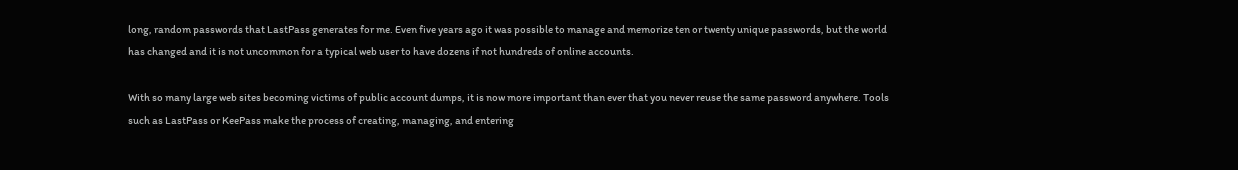long, random passwords that LastPass generates for me. Even five years ago it was possible to manage and memorize ten or twenty unique passwords, but the world has changed and it is not uncommon for a typical web user to have dozens if not hundreds of online accounts.

With so many large web sites becoming victims of public account dumps, it is now more important than ever that you never reuse the same password anywhere. Tools such as LastPass or KeePass make the process of creating, managing, and entering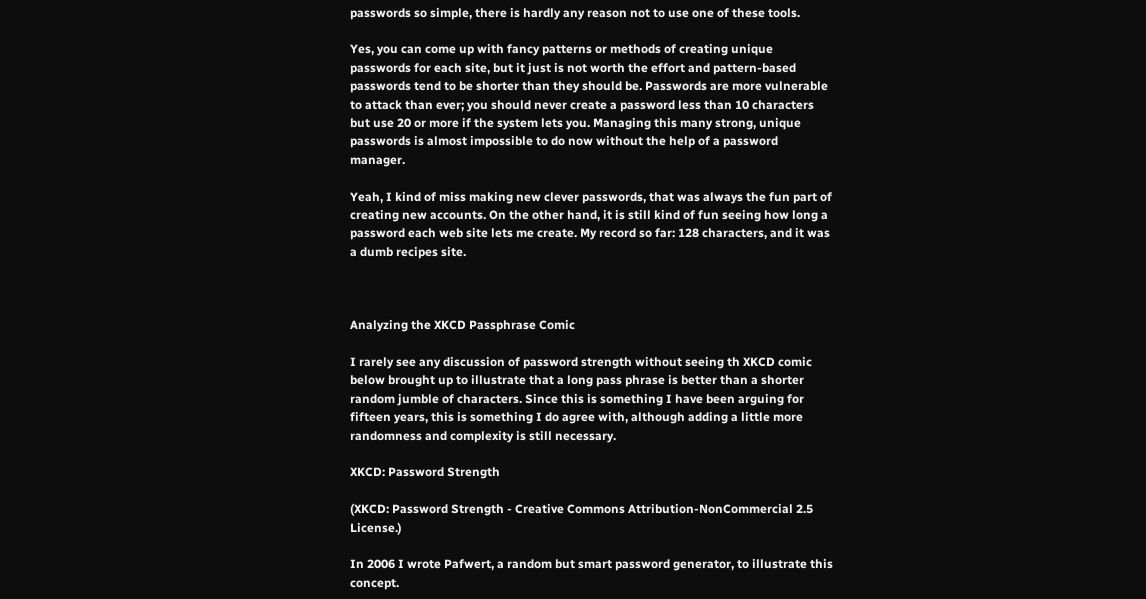passwords so simple, there is hardly any reason not to use one of these tools.

Yes, you can come up with fancy patterns or methods of creating unique passwords for each site, but it just is not worth the effort and pattern-based passwords tend to be shorter than they should be. Passwords are more vulnerable to attack than ever; you should never create a password less than 10 characters but use 20 or more if the system lets you. Managing this many strong, unique passwords is almost impossible to do now without the help of a password manager.

Yeah, I kind of miss making new clever passwords, that was always the fun part of creating new accounts. On the other hand, it is still kind of fun seeing how long a password each web site lets me create. My record so far: 128 characters, and it was a dumb recipes site.



Analyzing the XKCD Passphrase Comic

I rarely see any discussion of password strength without seeing th XKCD comic below brought up to illustrate that a long pass phrase is better than a shorter random jumble of characters. Since this is something I have been arguing for fifteen years, this is something I do agree with, although adding a little more randomness and complexity is still necessary.

XKCD: Password Strength

(XKCD: Password Strength - Creative Commons Attribution-NonCommercial 2.5 License.)

In 2006 I wrote Pafwert, a random but smart password generator, to illustrate this concept.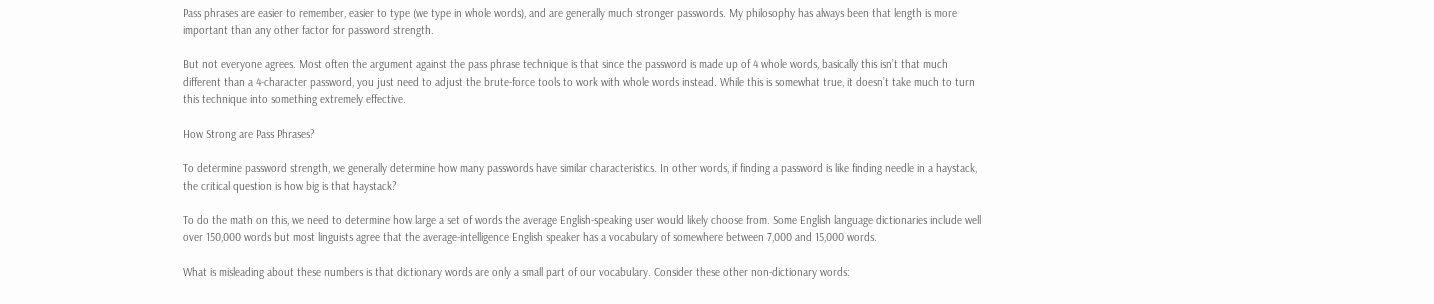Pass phrases are easier to remember, easier to type (we type in whole words), and are generally much stronger passwords. My philosophy has always been that length is more important than any other factor for password strength.

But not everyone agrees. Most often the argument against the pass phrase technique is that since the password is made up of 4 whole words, basically this isn’t that much different than a 4-character password, you just need to adjust the brute-force tools to work with whole words instead. While this is somewhat true, it doesn’t take much to turn this technique into something extremely effective.

How Strong are Pass Phrases?

To determine password strength, we generally determine how many passwords have similar characteristics. In other words, if finding a password is like finding needle in a haystack, the critical question is how big is that haystack?

To do the math on this, we need to determine how large a set of words the average English-speaking user would likely choose from. Some English language dictionaries include well over 150,000 words but most linguists agree that the average-intelligence English speaker has a vocabulary of somewhere between 7,000 and 15,000 words.

What is misleading about these numbers is that dictionary words are only a small part of our vocabulary. Consider these other non-dictionary words: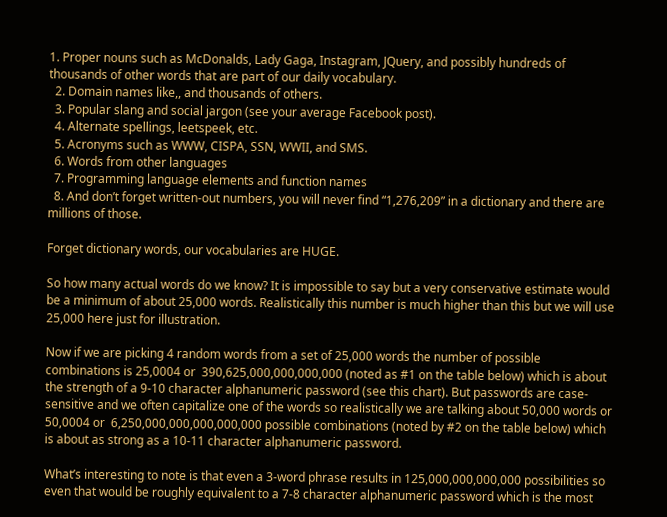1. Proper nouns such as McDonalds, Lady Gaga, Instagram, JQuery, and possibly hundreds of thousands of other words that are part of our daily vocabulary.
  2. Domain names like,, and thousands of others.
  3. Popular slang and social jargon (see your average Facebook post).
  4. Alternate spellings, leetspeek, etc.
  5. Acronyms such as WWW, CISPA, SSN, WWII, and SMS.
  6. Words from other languages
  7. Programming language elements and function names
  8. And don’t forget written-out numbers, you will never find “1,276,209” in a dictionary and there are millions of those.

Forget dictionary words, our vocabularies are HUGE.

So how many actual words do we know? It is impossible to say but a very conservative estimate would be a minimum of about 25,000 words. Realistically this number is much higher than this but we will use 25,000 here just for illustration.

Now if we are picking 4 random words from a set of 25,000 words the number of possible combinations is 25,0004 or  390,625,000,000,000,000 (noted as #1 on the table below) which is about the strength of a 9-10 character alphanumeric password (see this chart). But passwords are case-sensitive and we often capitalize one of the words so realistically we are talking about 50,000 words or 50,0004 or  6,250,000,000,000,000,000 possible combinations (noted by #2 on the table below) which is about as strong as a 10-11 character alphanumeric password.

What’s interesting to note is that even a 3-word phrase results in 125,000,000,000,000 possibilities so even that would be roughly equivalent to a 7-8 character alphanumeric password which is the most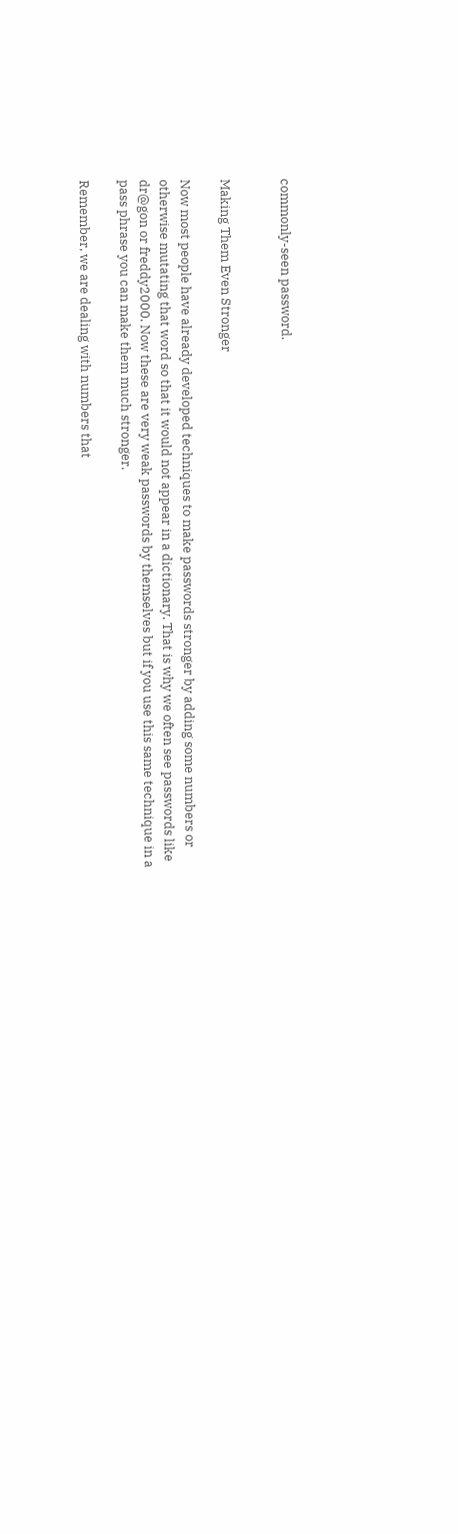commonly-seen password.


Making Them Even Stronger

Now most people have already developed techniques to make passwords stronger by adding some numbers or otherwise mutating that word so that it would not appear in a dictionary. That is why we often see passwords like dr@gon or freddy2000. Now these are very weak passwords by themselves but if you use this same technique in a pass phrase you can make them much stronger.

Remember, we are dealing with numbers that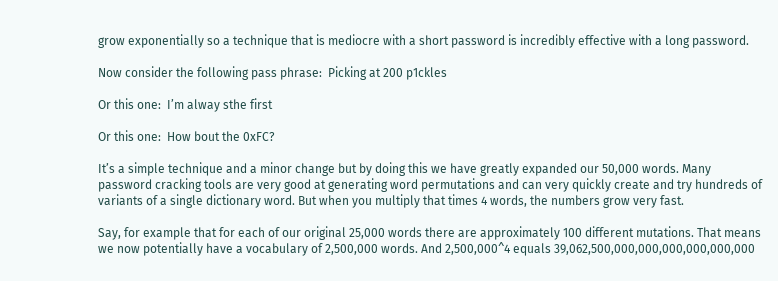grow exponentially so a technique that is mediocre with a short password is incredibly effective with a long password.

Now consider the following pass phrase:  Picking at 200 p1ckles

Or this one:  I’m alway sthe first

Or this one:  How bout the 0xFC?

It’s a simple technique and a minor change but by doing this we have greatly expanded our 50,000 words. Many password cracking tools are very good at generating word permutations and can very quickly create and try hundreds of variants of a single dictionary word. But when you multiply that times 4 words, the numbers grow very fast.

Say, for example that for each of our original 25,000 words there are approximately 100 different mutations. That means we now potentially have a vocabulary of 2,500,000 words. And 2,500,000^4 equals 39,062,500,000,000,000,000,000,000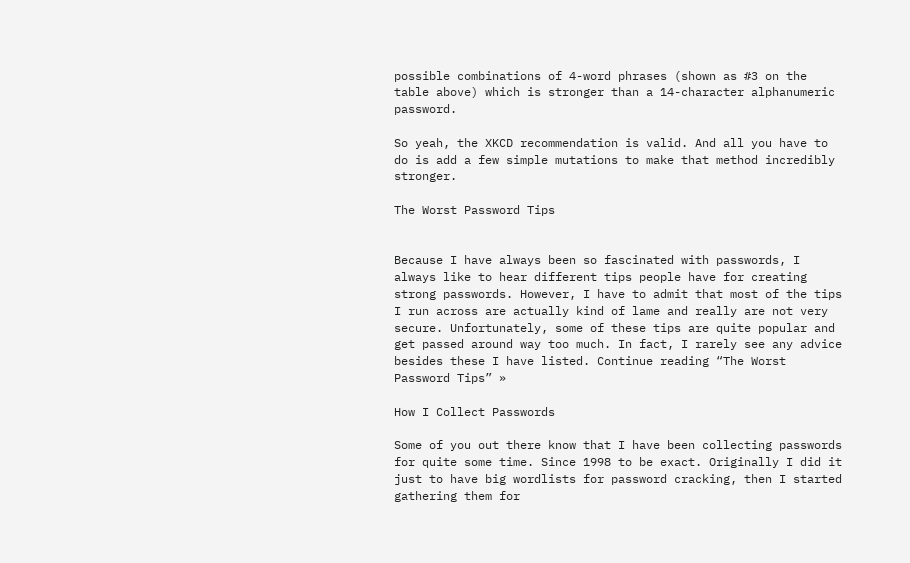possible combinations of 4-word phrases (shown as #3 on the table above) which is stronger than a 14-character alphanumeric password.

So yeah, the XKCD recommendation is valid. And all you have to do is add a few simple mutations to make that method incredibly stronger.

The Worst Password Tips


Because I have always been so fascinated with passwords, I always like to hear different tips people have for creating strong passwords. However, I have to admit that most of the tips I run across are actually kind of lame and really are not very secure. Unfortunately, some of these tips are quite popular and get passed around way too much. In fact, I rarely see any advice besides these I have listed. Continue reading “The Worst Password Tips” »

How I Collect Passwords

Some of you out there know that I have been collecting passwords for quite some time. Since 1998 to be exact. Originally I did it just to have big wordlists for password cracking, then I started gathering them for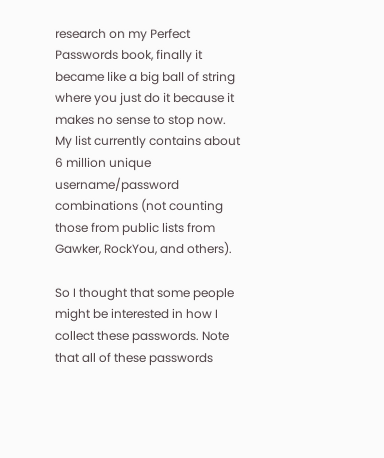research on my Perfect Passwords book, finally it became like a big ball of string where you just do it because it makes no sense to stop now. My list currently contains about 6 million unique username/password combinations (not counting those from public lists from Gawker, RockYou, and others).

So I thought that some people might be interested in how I collect these passwords. Note that all of these passwords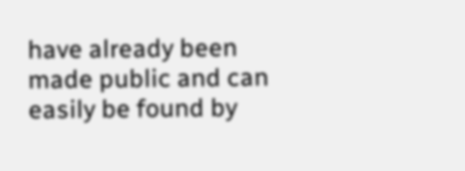have already been made public and can easily be found by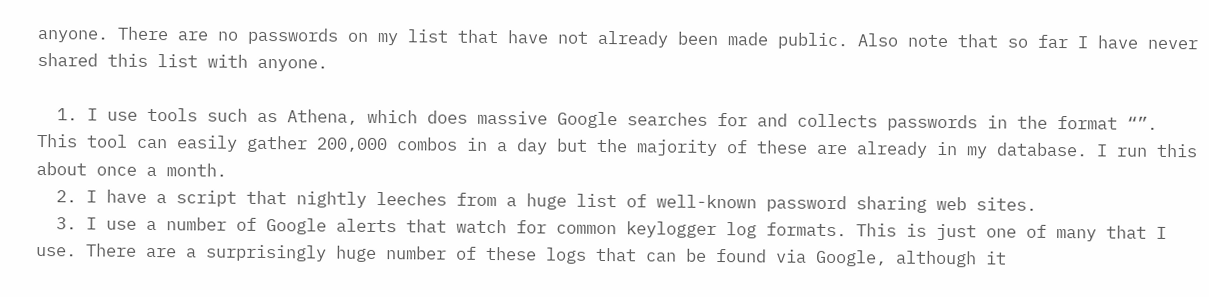anyone. There are no passwords on my list that have not already been made public. Also note that so far I have never shared this list with anyone.

  1. I use tools such as Athena, which does massive Google searches for and collects passwords in the format “”. This tool can easily gather 200,000 combos in a day but the majority of these are already in my database. I run this about once a month.
  2. I have a script that nightly leeches from a huge list of well-known password sharing web sites.
  3. I use a number of Google alerts that watch for common keylogger log formats. This is just one of many that I use. There are a surprisingly huge number of these logs that can be found via Google, although it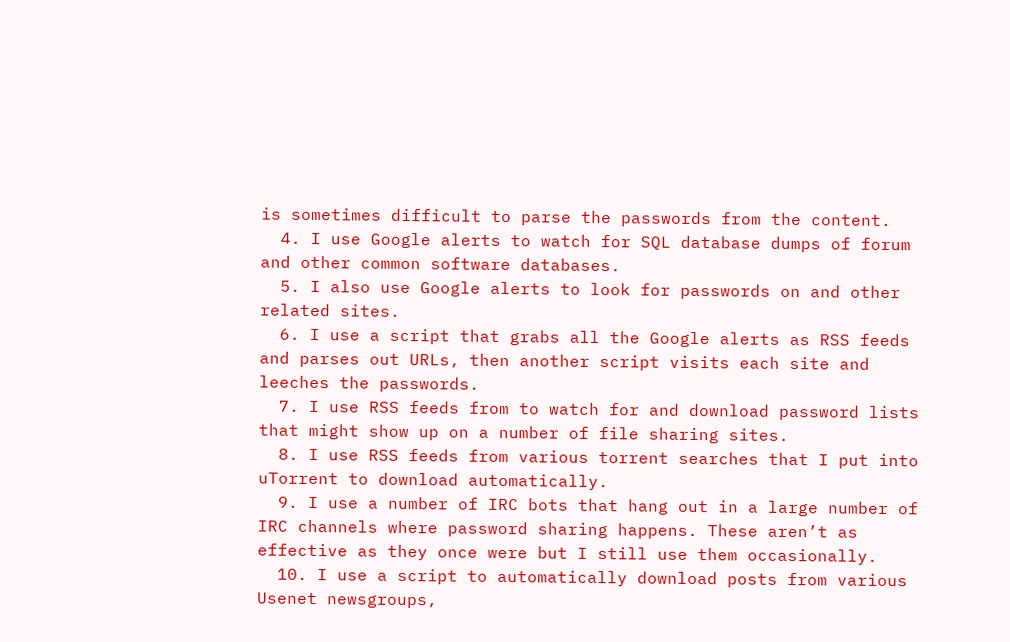is sometimes difficult to parse the passwords from the content.
  4. I use Google alerts to watch for SQL database dumps of forum and other common software databases.
  5. I also use Google alerts to look for passwords on and other related sites.
  6. I use a script that grabs all the Google alerts as RSS feeds and parses out URLs, then another script visits each site and leeches the passwords.
  7. I use RSS feeds from to watch for and download password lists that might show up on a number of file sharing sites.
  8. I use RSS feeds from various torrent searches that I put into uTorrent to download automatically.
  9. I use a number of IRC bots that hang out in a large number of IRC channels where password sharing happens. These aren’t as effective as they once were but I still use them occasionally.
  10. I use a script to automatically download posts from various Usenet newsgroups,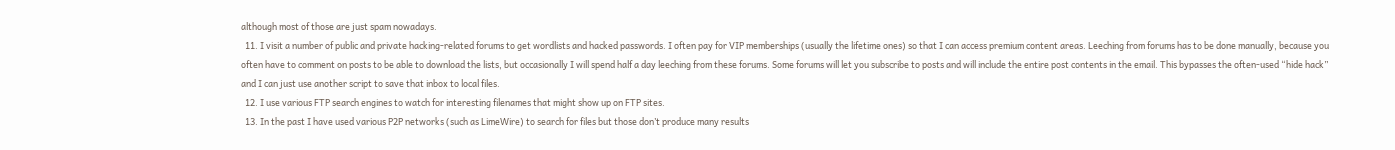although most of those are just spam nowadays.
  11. I visit a number of public and private hacking-related forums to get wordlists and hacked passwords. I often pay for VIP memberships (usually the lifetime ones) so that I can access premium content areas. Leeching from forums has to be done manually, because you often have to comment on posts to be able to download the lists, but occasionally I will spend half a day leeching from these forums. Some forums will let you subscribe to posts and will include the entire post contents in the email. This bypasses the often-used “hide hack” and I can just use another script to save that inbox to local files.
  12. I use various FTP search engines to watch for interesting filenames that might show up on FTP sites.
  13. In the past I have used various P2P networks (such as LimeWire) to search for files but those don’t produce many results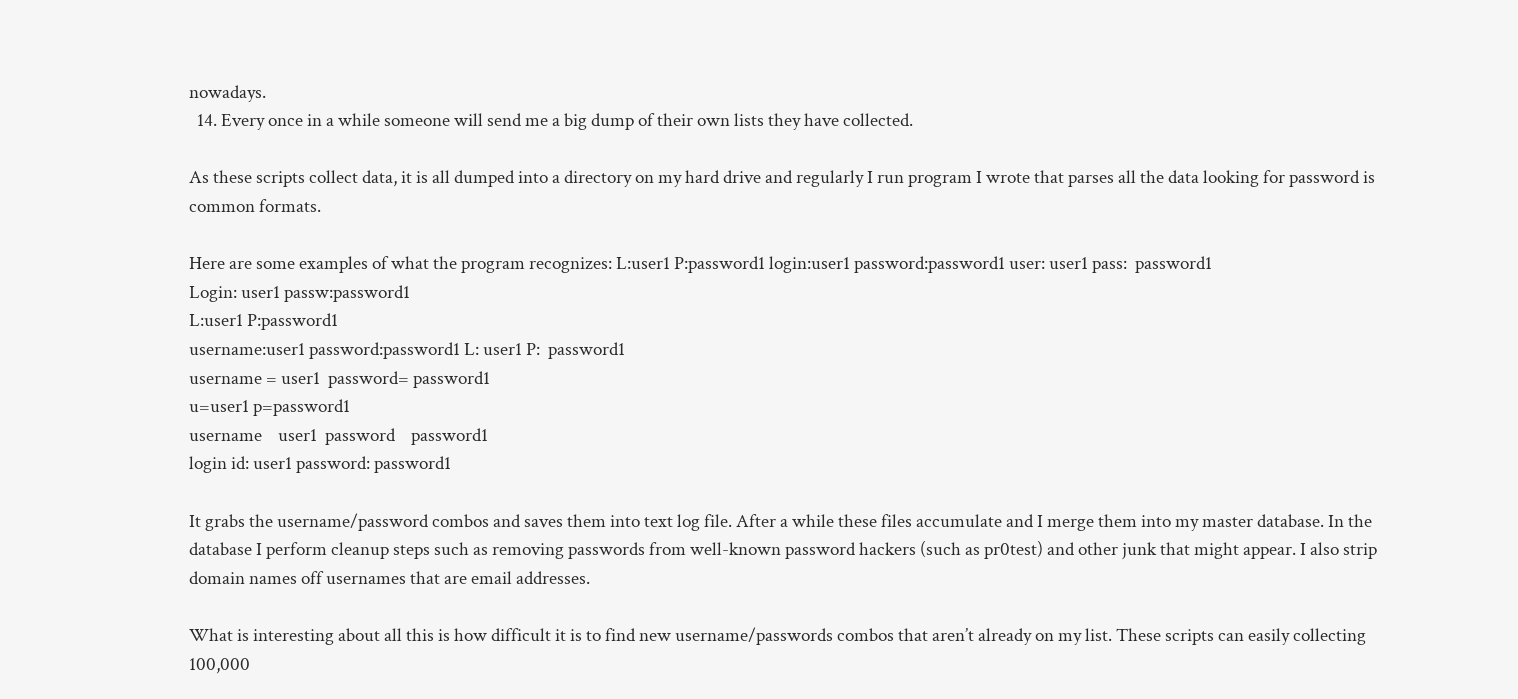nowadays.
  14. Every once in a while someone will send me a big dump of their own lists they have collected.

As these scripts collect data, it is all dumped into a directory on my hard drive and regularly I run program I wrote that parses all the data looking for password is common formats.

Here are some examples of what the program recognizes: L:user1 P:password1 login:user1 password:password1 user: user1 pass:  password1
Login: user1 passw:password1
L:user1 P:password1
username:user1 password:password1 L: user1 P:  password1
username = user1  password= password1
u=user1 p=password1
username    user1  password    password1
login id: user1 password: password1

It grabs the username/password combos and saves them into text log file. After a while these files accumulate and I merge them into my master database. In the database I perform cleanup steps such as removing passwords from well-known password hackers (such as pr0test) and other junk that might appear. I also strip domain names off usernames that are email addresses.

What is interesting about all this is how difficult it is to find new username/passwords combos that aren’t already on my list. These scripts can easily collecting 100,000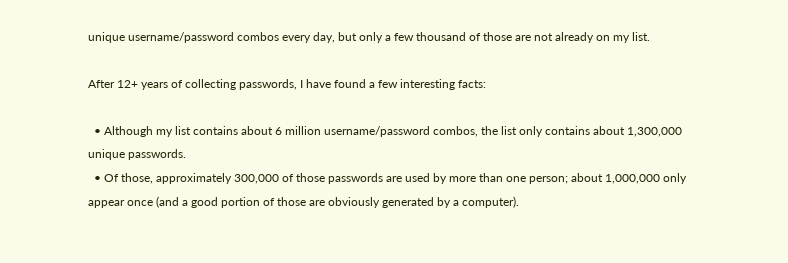unique username/password combos every day, but only a few thousand of those are not already on my list.

After 12+ years of collecting passwords, I have found a few interesting facts:

  • Although my list contains about 6 million username/password combos, the list only contains about 1,300,000 unique passwords.
  • Of those, approximately 300,000 of those passwords are used by more than one person; about 1,000,000 only appear once (and a good portion of those are obviously generated by a computer).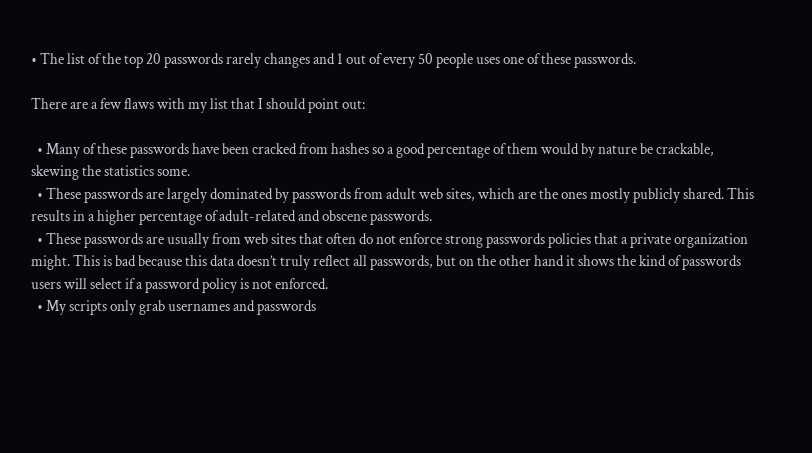• The list of the top 20 passwords rarely changes and 1 out of every 50 people uses one of these passwords.

There are a few flaws with my list that I should point out:

  • Many of these passwords have been cracked from hashes so a good percentage of them would by nature be crackable, skewing the statistics some.
  • These passwords are largely dominated by passwords from adult web sites, which are the ones mostly publicly shared. This results in a higher percentage of adult-related and obscene passwords.
  • These passwords are usually from web sites that often do not enforce strong passwords policies that a private organization might. This is bad because this data doesn’t truly reflect all passwords, but on the other hand it shows the kind of passwords users will select if a password policy is not enforced.
  • My scripts only grab usernames and passwords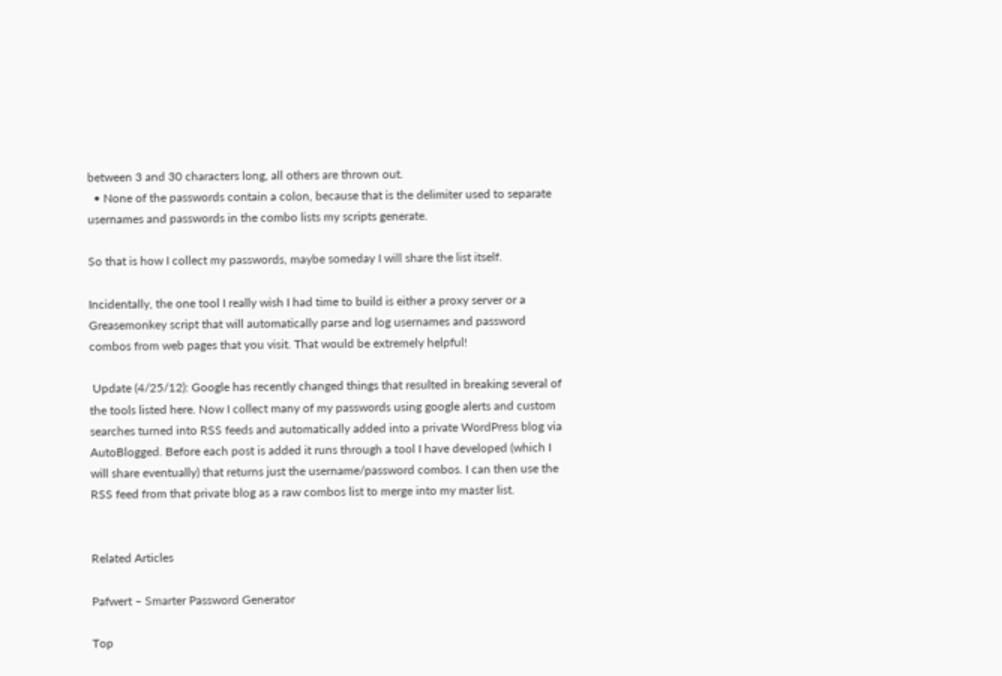between 3 and 30 characters long, all others are thrown out.
  • None of the passwords contain a colon, because that is the delimiter used to separate usernames and passwords in the combo lists my scripts generate.

So that is how I collect my passwords, maybe someday I will share the list itself.

Incidentally, the one tool I really wish I had time to build is either a proxy server or a Greasemonkey script that will automatically parse and log usernames and password combos from web pages that you visit. That would be extremely helpful!

 Update (4/25/12): Google has recently changed things that resulted in breaking several of the tools listed here. Now I collect many of my passwords using google alerts and custom searches turned into RSS feeds and automatically added into a private WordPress blog via AutoBlogged. Before each post is added it runs through a tool I have developed (which I will share eventually) that returns just the username/password combos. I can then use the RSS feed from that private blog as a raw combos list to merge into my master list.


Related Articles

Pafwert – Smarter Password Generator

Top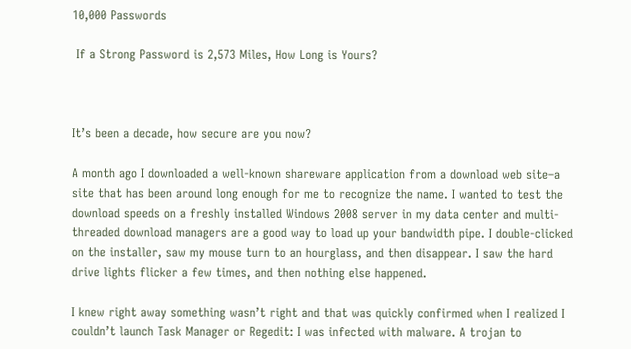10,000 Passwords

 If a Strong Password is 2,573 Miles, How Long is Yours?



It’s been a decade, how secure are you now?

A month ago I downloaded a well-known shareware application from a download web site–a site that has been around long enough for me to recognize the name. I wanted to test the download speeds on a freshly installed Windows 2008 server in my data center and multi-threaded download managers are a good way to load up your bandwidth pipe. I double-clicked on the installer, saw my mouse turn to an hourglass, and then disappear. I saw the hard drive lights flicker a few times, and then nothing else happened.

I knew right away something wasn’t right and that was quickly confirmed when I realized I couldn’t launch Task Manager or Regedit: I was infected with malware. A trojan to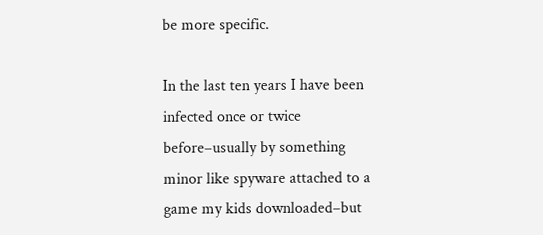be more specific.

In the last ten years I have been infected once or twice before–usually by something minor like spyware attached to a game my kids downloaded–but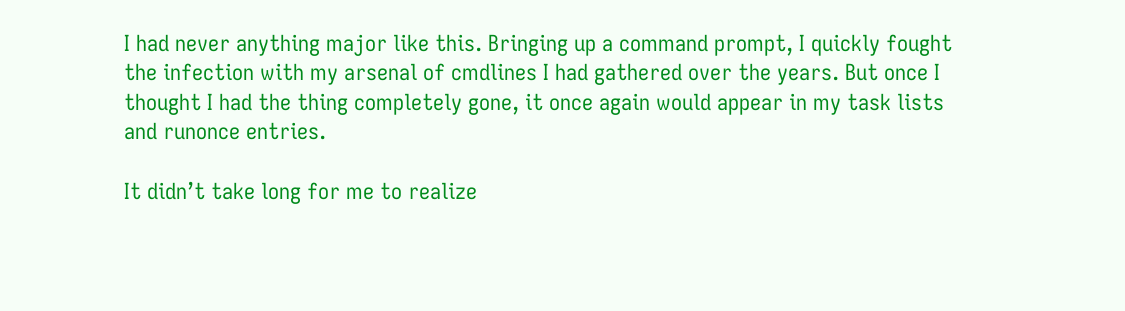I had never anything major like this. Bringing up a command prompt, I quickly fought the infection with my arsenal of cmdlines I had gathered over the years. But once I thought I had the thing completely gone, it once again would appear in my task lists and runonce entries.

It didn’t take long for me to realize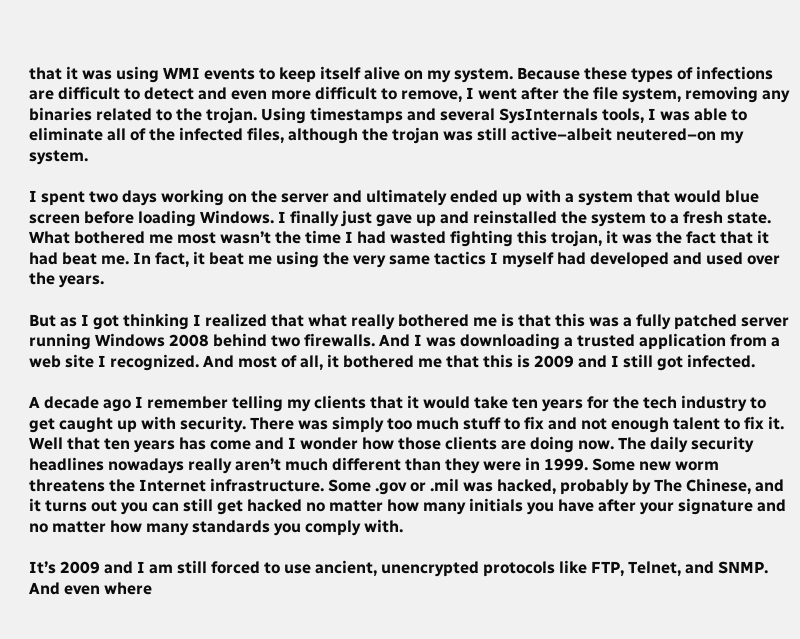that it was using WMI events to keep itself alive on my system. Because these types of infections are difficult to detect and even more difficult to remove, I went after the file system, removing any binaries related to the trojan. Using timestamps and several SysInternals tools, I was able to eliminate all of the infected files, although the trojan was still active–albeit neutered–on my system.

I spent two days working on the server and ultimately ended up with a system that would blue screen before loading Windows. I finally just gave up and reinstalled the system to a fresh state. What bothered me most wasn’t the time I had wasted fighting this trojan, it was the fact that it had beat me. In fact, it beat me using the very same tactics I myself had developed and used over the years.

But as I got thinking I realized that what really bothered me is that this was a fully patched server running Windows 2008 behind two firewalls. And I was downloading a trusted application from a web site I recognized. And most of all, it bothered me that this is 2009 and I still got infected.

A decade ago I remember telling my clients that it would take ten years for the tech industry to get caught up with security. There was simply too much stuff to fix and not enough talent to fix it. Well that ten years has come and I wonder how those clients are doing now. The daily security headlines nowadays really aren’t much different than they were in 1999. Some new worm threatens the Internet infrastructure. Some .gov or .mil was hacked, probably by The Chinese, and it turns out you can still get hacked no matter how many initials you have after your signature and no matter how many standards you comply with.

It’s 2009 and I am still forced to use ancient, unencrypted protocols like FTP, Telnet, and SNMP. And even where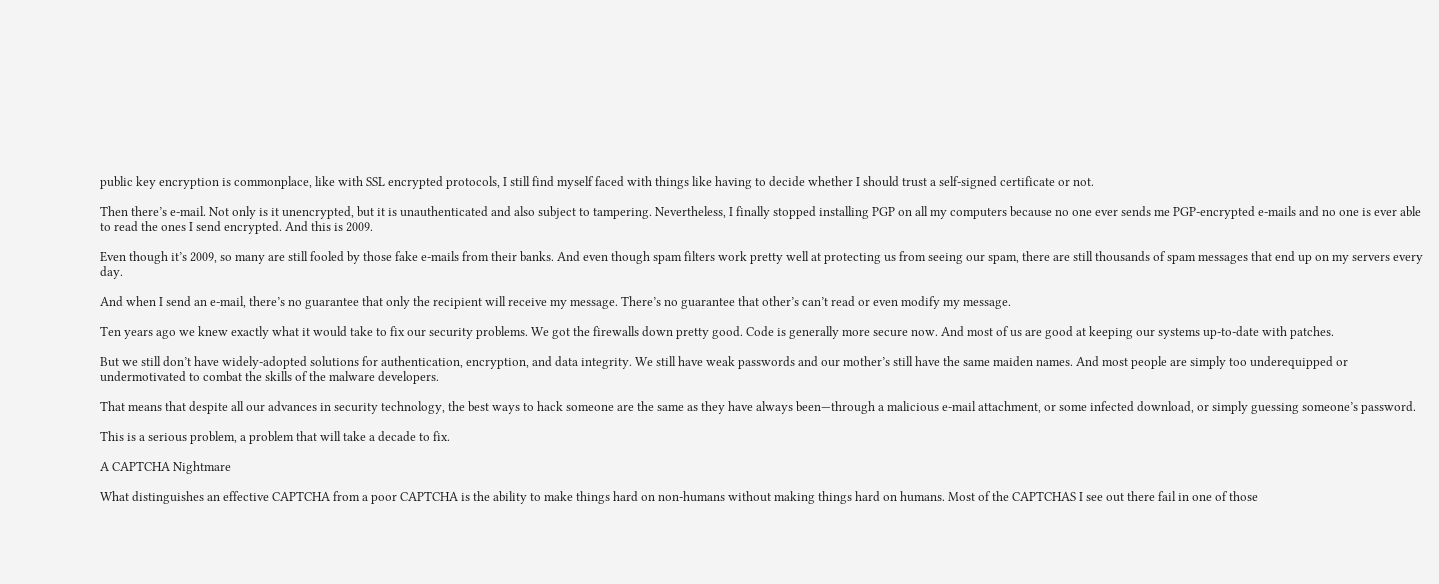public key encryption is commonplace, like with SSL encrypted protocols, I still find myself faced with things like having to decide whether I should trust a self-signed certificate or not.

Then there’s e-mail. Not only is it unencrypted, but it is unauthenticated and also subject to tampering. Nevertheless, I finally stopped installing PGP on all my computers because no one ever sends me PGP-encrypted e-mails and no one is ever able to read the ones I send encrypted. And this is 2009.

Even though it’s 2009, so many are still fooled by those fake e-mails from their banks. And even though spam filters work pretty well at protecting us from seeing our spam, there are still thousands of spam messages that end up on my servers every day.

And when I send an e-mail, there’s no guarantee that only the recipient will receive my message. There’s no guarantee that other’s can’t read or even modify my message.

Ten years ago we knew exactly what it would take to fix our security problems. We got the firewalls down pretty good. Code is generally more secure now. And most of us are good at keeping our systems up-to-date with patches.

But we still don’t have widely-adopted solutions for authentication, encryption, and data integrity. We still have weak passwords and our mother’s still have the same maiden names. And most people are simply too underequipped or undermotivated to combat the skills of the malware developers.

That means that despite all our advances in security technology, the best ways to hack someone are the same as they have always been—through a malicious e-mail attachment, or some infected download, or simply guessing someone’s password.

This is a serious problem, a problem that will take a decade to fix.

A CAPTCHA Nightmare

What distinguishes an effective CAPTCHA from a poor CAPTCHA is the ability to make things hard on non-humans without making things hard on humans. Most of the CAPTCHAS I see out there fail in one of those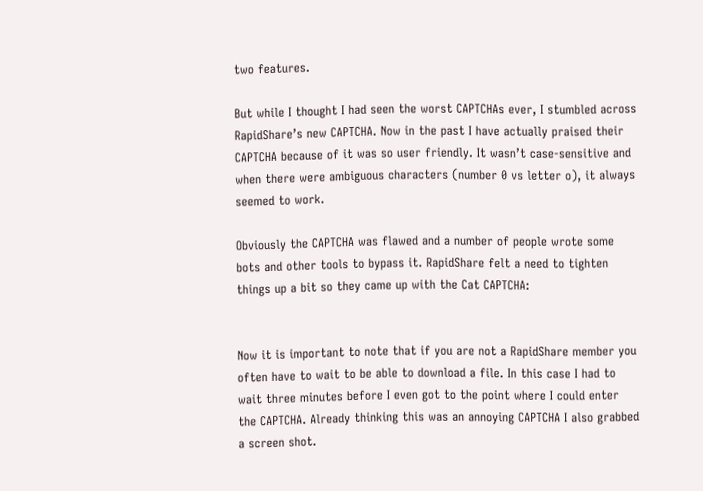two features.

But while I thought I had seen the worst CAPTCHAs ever, I stumbled across RapidShare’s new CAPTCHA. Now in the past I have actually praised their CAPTCHA because of it was so user friendly. It wasn’t case-sensitive and when there were ambiguous characters (number 0 vs letter o), it always seemed to work.

Obviously the CAPTCHA was flawed and a number of people wrote some bots and other tools to bypass it. RapidShare felt a need to tighten things up a bit so they came up with the Cat CAPTCHA:


Now it is important to note that if you are not a RapidShare member you often have to wait to be able to download a file. In this case I had to wait three minutes before I even got to the point where I could enter the CAPTCHA. Already thinking this was an annoying CAPTCHA I also grabbed a screen shot.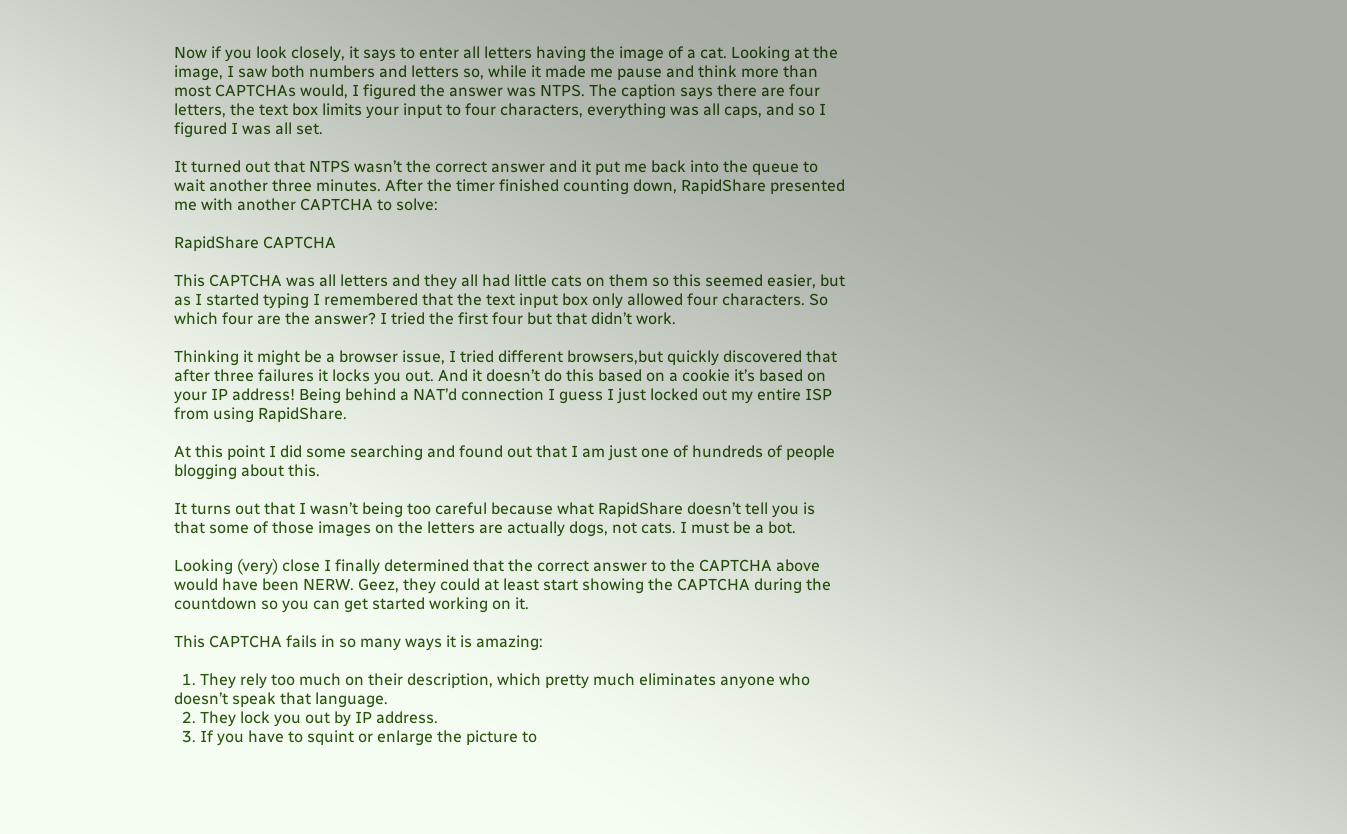Now if you look closely, it says to enter all letters having the image of a cat. Looking at the image, I saw both numbers and letters so, while it made me pause and think more than most CAPTCHAs would, I figured the answer was NTPS. The caption says there are four letters, the text box limits your input to four characters, everything was all caps, and so I figured I was all set.

It turned out that NTPS wasn’t the correct answer and it put me back into the queue to wait another three minutes. After the timer finished counting down, RapidShare presented me with another CAPTCHA to solve:

RapidShare CAPTCHA

This CAPTCHA was all letters and they all had little cats on them so this seemed easier, but as I started typing I remembered that the text input box only allowed four characters. So which four are the answer? I tried the first four but that didn’t work.

Thinking it might be a browser issue, I tried different browsers,but quickly discovered that after three failures it locks you out. And it doesn’t do this based on a cookie it’s based on your IP address! Being behind a NAT’d connection I guess I just locked out my entire ISP from using RapidShare.

At this point I did some searching and found out that I am just one of hundreds of people blogging about this.

It turns out that I wasn’t being too careful because what RapidShare doesn’t tell you is that some of those images on the letters are actually dogs, not cats. I must be a bot.

Looking (very) close I finally determined that the correct answer to the CAPTCHA above would have been NERW. Geez, they could at least start showing the CAPTCHA during the countdown so you can get started working on it.

This CAPTCHA fails in so many ways it is amazing:

  1. They rely too much on their description, which pretty much eliminates anyone who doesn’t speak that language.
  2. They lock you out by IP address.
  3. If you have to squint or enlarge the picture to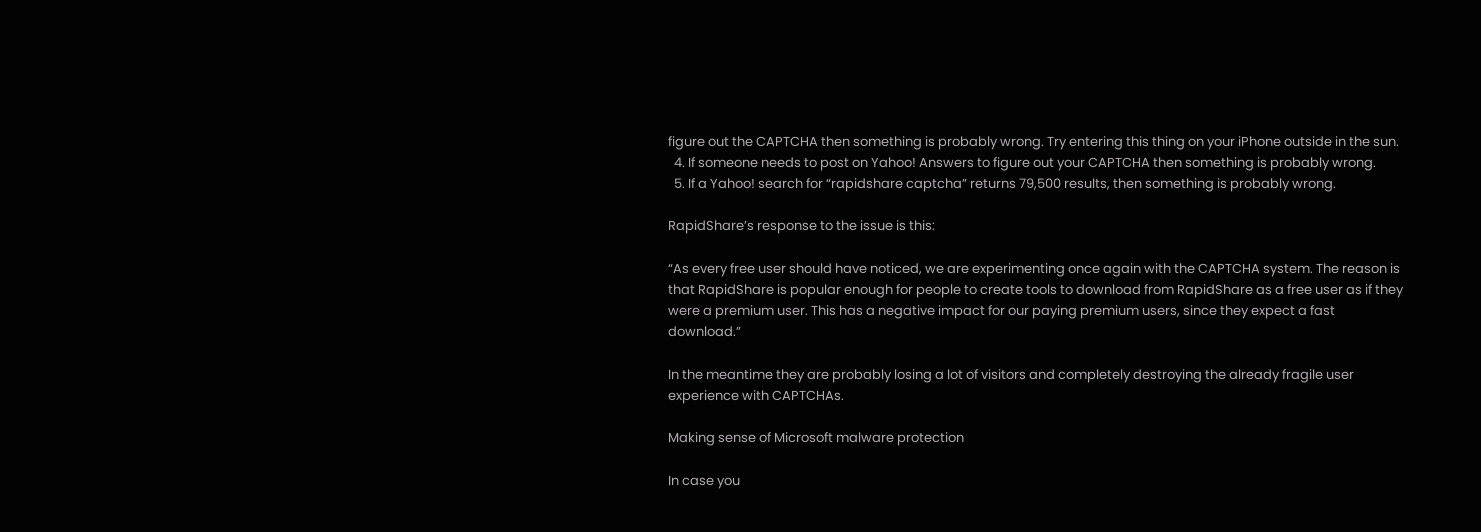figure out the CAPTCHA then something is probably wrong. Try entering this thing on your iPhone outside in the sun.
  4. If someone needs to post on Yahoo! Answers to figure out your CAPTCHA then something is probably wrong.
  5. If a Yahoo! search for “rapidshare captcha” returns 79,500 results, then something is probably wrong.

RapidShare’s response to the issue is this:

“As every free user should have noticed, we are experimenting once again with the CAPTCHA system. The reason is that RapidShare is popular enough for people to create tools to download from RapidShare as a free user as if they were a premium user. This has a negative impact for our paying premium users, since they expect a fast download.”

In the meantime they are probably losing a lot of visitors and completely destroying the already fragile user experience with CAPTCHAs.

Making sense of Microsoft malware protection

In case you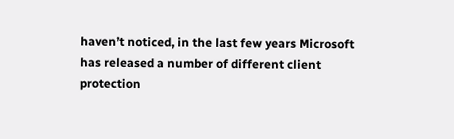haven’t noticed, in the last few years Microsoft has released a number of different client protection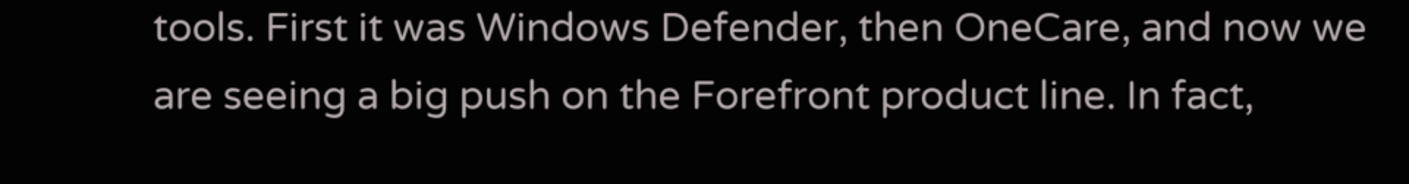tools. First it was Windows Defender, then OneCare, and now we are seeing a big push on the Forefront product line. In fact,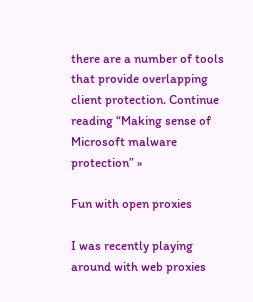there are a number of tools that provide overlapping client protection. Continue reading “Making sense of Microsoft malware protection” »

Fun with open proxies

I was recently playing around with web proxies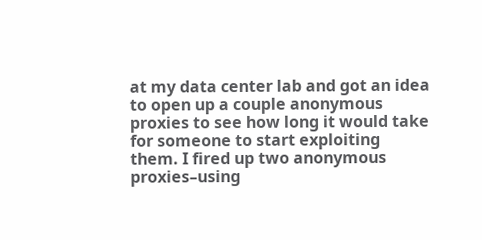at my data center lab and got an idea to open up a couple anonymous proxies to see how long it would take for someone to start exploiting them. I fired up two anonymous proxies–using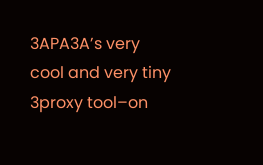3APA3A’s very cool and very tiny 3proxy tool–on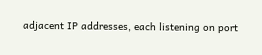adjacent IP addresses, each listening on port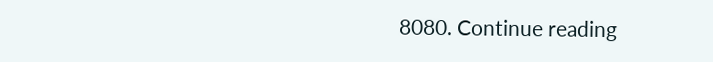8080. Continue reading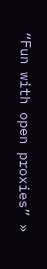“Fun with open proxies” »